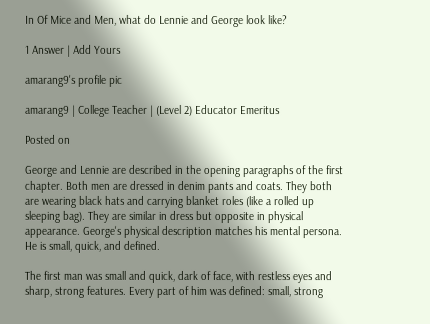In Of Mice and Men, what do Lennie and George look like?

1 Answer | Add Yours

amarang9's profile pic

amarang9 | College Teacher | (Level 2) Educator Emeritus

Posted on

George and Lennie are described in the opening paragraphs of the first chapter. Both men are dressed in denim pants and coats. They both are wearing black hats and carrying blanket roles (like a rolled up sleeping bag). They are similar in dress but opposite in physical appearance. George's physical description matches his mental persona. He is small, quick, and defined.

The first man was small and quick, dark of face, with restless eyes and sharp, strong features. Every part of him was defined: small, strong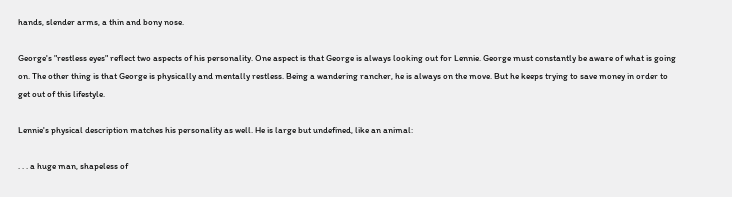hands, slender arms, a thin and bony nose.

George's "restless eyes" reflect two aspects of his personality. One aspect is that George is always looking out for Lennie. George must constantly be aware of what is going on. The other thing is that George is physically and mentally restless. Being a wandering rancher, he is always on the move. But he keeps trying to save money in order to get out of this lifestyle.

Lennie's physical description matches his personality as well. He is large but undefined, like an animal:

. . . a huge man, shapeless of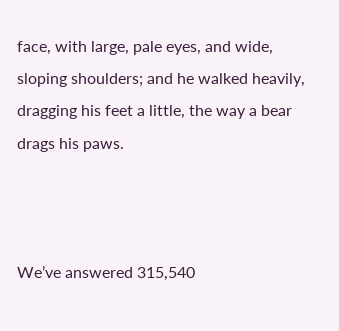face, with large, pale eyes, and wide, sloping shoulders; and he walked heavily, dragging his feet a little, the way a bear drags his paws.



We’ve answered 315,540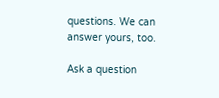questions. We can answer yours, too.

Ask a question